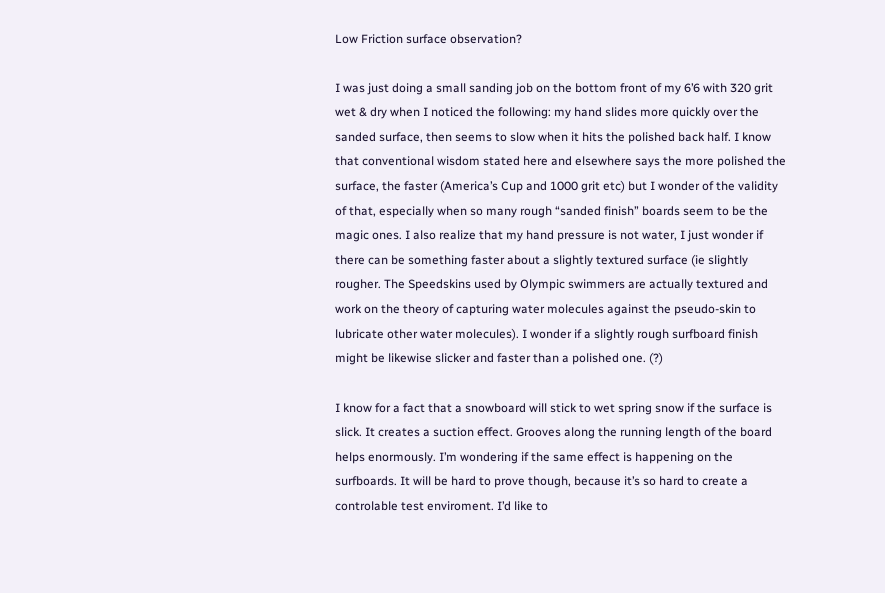Low Friction surface observation?

I was just doing a small sanding job on the bottom front of my 6’6 with 320 grit wet & dry when I noticed the following: my hand slides more quickly over the sanded surface, then seems to slow when it hits the polished back half. I know that conventional wisdom stated here and elsewhere says the more polished the surface, the faster (America’s Cup and 1000 grit etc) but I wonder of the validity of that, especially when so many rough “sanded finish” boards seem to be the magic ones. I also realize that my hand pressure is not water, I just wonder if there can be something faster about a slightly textured surface (ie slightly rougher. The Speedskins used by Olympic swimmers are actually textured and work on the theory of capturing water molecules against the pseudo-skin to lubricate other water molecules). I wonder if a slightly rough surfboard finish might be likewise slicker and faster than a polished one. (?)

I know for a fact that a snowboard will stick to wet spring snow if the surface is slick. It creates a suction effect. Grooves along the running length of the board helps enormously. I’m wondering if the same effect is happening on the surfboards. It will be hard to prove though, because it’s so hard to create a controlable test enviroment. I’d like to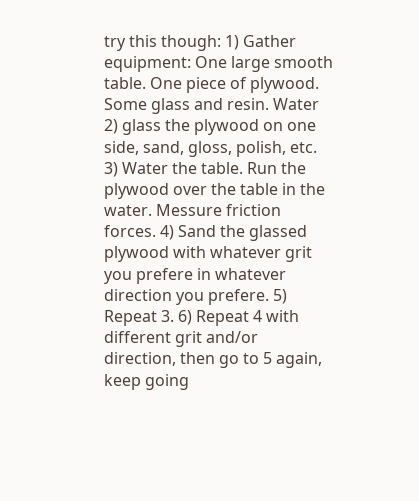try this though: 1) Gather equipment: One large smooth table. One piece of plywood. Some glass and resin. Water 2) glass the plywood on one side, sand, gloss, polish, etc. 3) Water the table. Run the plywood over the table in the water. Messure friction forces. 4) Sand the glassed plywood with whatever grit you prefere in whatever direction you prefere. 5) Repeat 3. 6) Repeat 4 with different grit and/or direction, then go to 5 again, keep going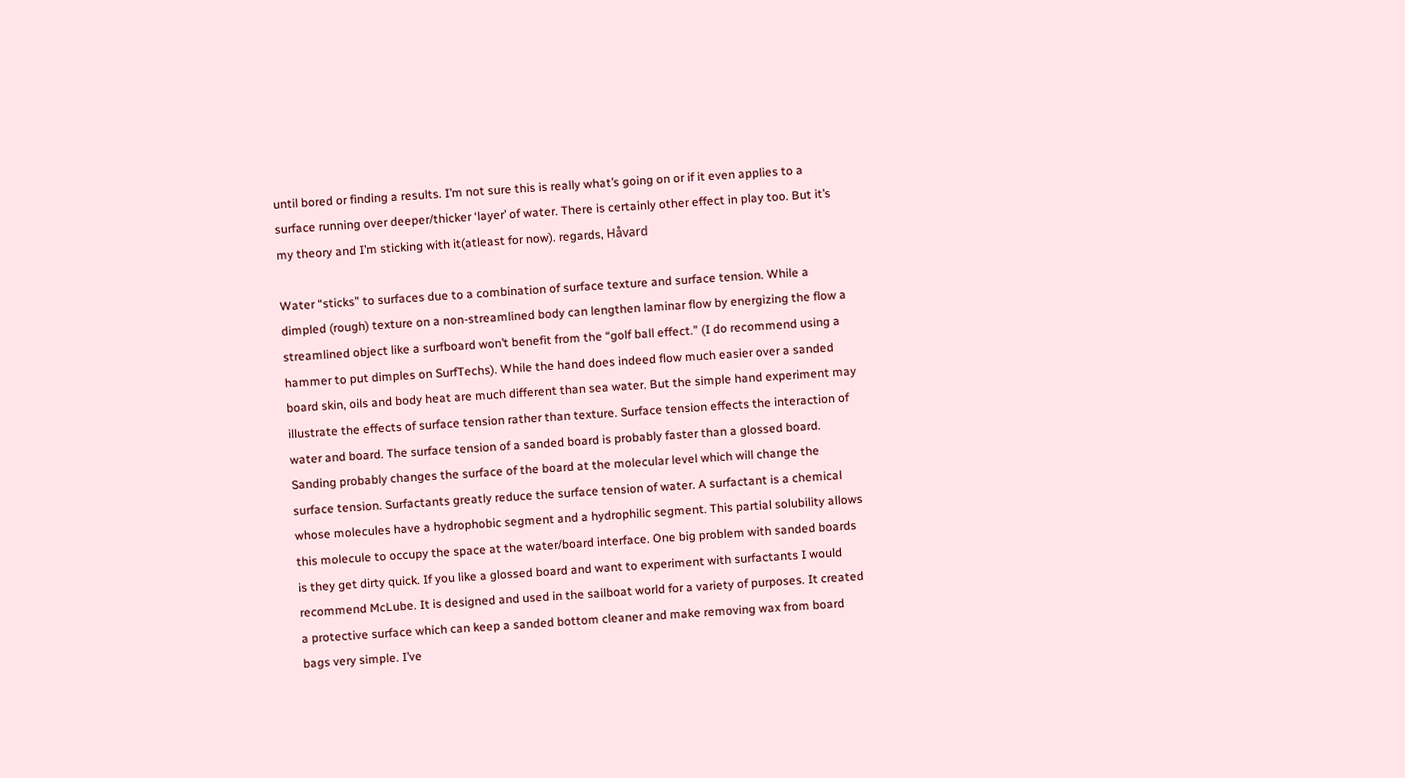until bored or finding a results. I’m not sure this is really what’s going on or if it even applies to a surface running over deeper/thicker ‘layer’ of water. There is certainly other effect in play too. But it’s my theory and I’m sticking with it(atleast for now). regards, Håvard

Water “sticks” to surfaces due to a combination of surface texture and surface tension. While a dimpled (rough) texture on a non-streamlined body can lengthen laminar flow by energizing the flow a streamlined object like a surfboard won’t benefit from the “golf ball effect.” (I do recommend using a hammer to put dimples on SurfTechs). While the hand does indeed flow much easier over a sanded board skin, oils and body heat are much different than sea water. But the simple hand experiment may illustrate the effects of surface tension rather than texture. Surface tension effects the interaction of water and board. The surface tension of a sanded board is probably faster than a glossed board. Sanding probably changes the surface of the board at the molecular level which will change the surface tension. Surfactants greatly reduce the surface tension of water. A surfactant is a chemical whose molecules have a hydrophobic segment and a hydrophilic segment. This partial solubility allows this molecule to occupy the space at the water/board interface. One big problem with sanded boards is they get dirty quick. If you like a glossed board and want to experiment with surfactants I would recommend McLube. It is designed and used in the sailboat world for a variety of purposes. It created a protective surface which can keep a sanded bottom cleaner and make removing wax from board bags very simple. I’ve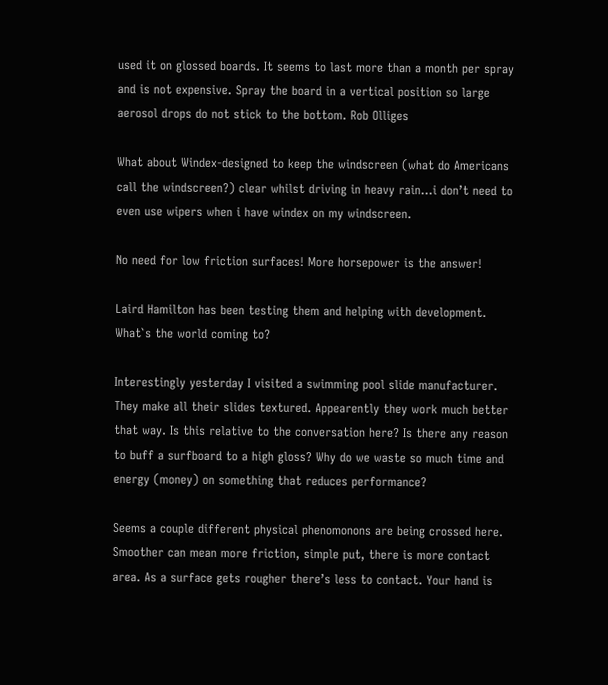used it on glossed boards. It seems to last more than a month per spray and is not expensive. Spray the board in a vertical position so large aerosol drops do not stick to the bottom. Rob Olliges

What about Windex-designed to keep the windscreen (what do Americans call the windscreen?) clear whilst driving in heavy rain…i don’t need to even use wipers when i have windex on my windscreen.

No need for low friction surfaces! More horsepower is the answer!

Laird Hamilton has been testing them and helping with development. What`s the world coming to?

Interestingly yesterday I visited a swimming pool slide manufacturer. They make all their slides textured. Appearently they work much better that way. Is this relative to the conversation here? Is there any reason to buff a surfboard to a high gloss? Why do we waste so much time and energy (money) on something that reduces performance?

Seems a couple different physical phenomonons are being crossed here. Smoother can mean more friction, simple put, there is more contact area. As a surface gets rougher there’s less to contact. Your hand is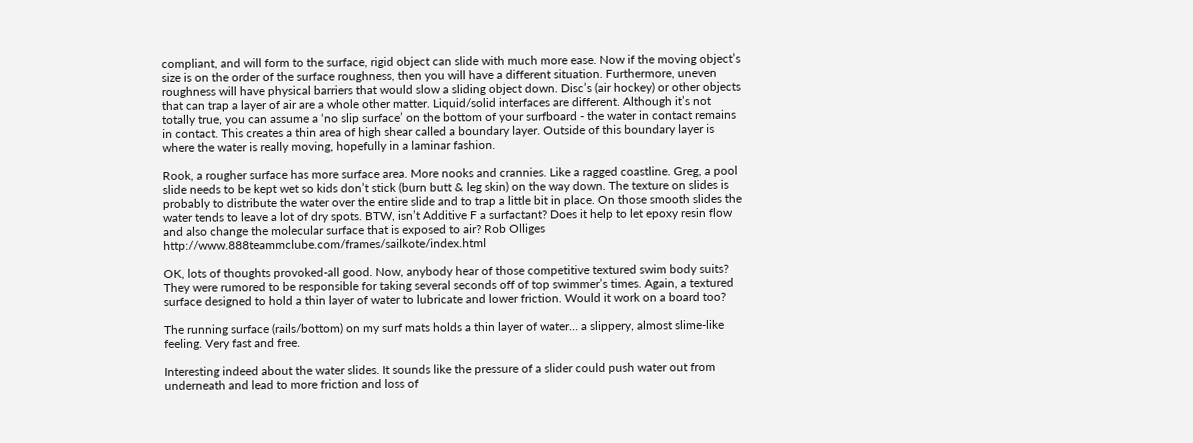compliant, and will form to the surface, rigid object can slide with much more ease. Now if the moving object’s size is on the order of the surface roughness, then you will have a different situation. Furthermore, uneven roughness will have physical barriers that would slow a sliding object down. Disc’s (air hockey) or other objects that can trap a layer of air are a whole other matter. Liquid/solid interfaces are different. Although it’s not totally true, you can assume a ‘no slip surface’ on the bottom of your surfboard - the water in contact remains in contact. This creates a thin area of high shear called a boundary layer. Outside of this boundary layer is where the water is really moving, hopefully in a laminar fashion.

Rook, a rougher surface has more surface area. More nooks and crannies. Like a ragged coastline. Greg, a pool slide needs to be kept wet so kids don’t stick (burn butt & leg skin) on the way down. The texture on slides is probably to distribute the water over the entire slide and to trap a little bit in place. On those smooth slides the water tends to leave a lot of dry spots. BTW, isn’t Additive F a surfactant? Does it help to let epoxy resin flow and also change the molecular surface that is exposed to air? Rob Olliges http://www.888teammclube.com/frames/sailkote/index.html

OK, lots of thoughts provoked-all good. Now, anybody hear of those competitive textured swim body suits? They were rumored to be responsible for taking several seconds off of top swimmer’s times. Again, a textured surface designed to hold a thin layer of water to lubricate and lower friction. Would it work on a board too?

The running surface (rails/bottom) on my surf mats holds a thin layer of water… a slippery, almost slime-like feeling. Very fast and free.

Interesting indeed about the water slides. It sounds like the pressure of a slider could push water out from underneath and lead to more friction and loss of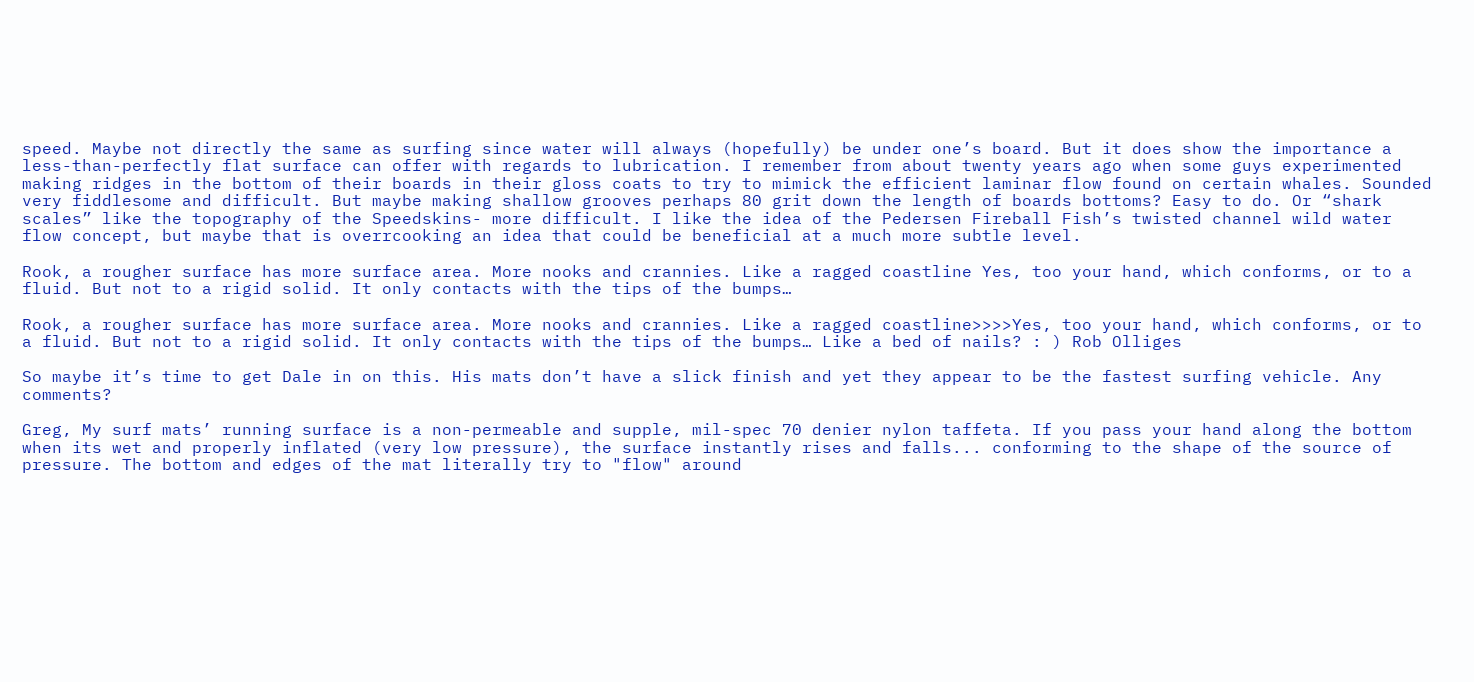speed. Maybe not directly the same as surfing since water will always (hopefully) be under one’s board. But it does show the importance a less-than-perfectly flat surface can offer with regards to lubrication. I remember from about twenty years ago when some guys experimented making ridges in the bottom of their boards in their gloss coats to try to mimick the efficient laminar flow found on certain whales. Sounded very fiddlesome and difficult. But maybe making shallow grooves perhaps 80 grit down the length of boards bottoms? Easy to do. Or “shark scales” like the topography of the Speedskins- more difficult. I like the idea of the Pedersen Fireball Fish’s twisted channel wild water flow concept, but maybe that is overrcooking an idea that could be beneficial at a much more subtle level.

Rook, a rougher surface has more surface area. More nooks and crannies. Like a ragged coastline Yes, too your hand, which conforms, or to a fluid. But not to a rigid solid. It only contacts with the tips of the bumps…

Rook, a rougher surface has more surface area. More nooks and crannies. Like a ragged coastline>>>>Yes, too your hand, which conforms, or to a fluid. But not to a rigid solid. It only contacts with the tips of the bumps… Like a bed of nails? : ) Rob Olliges

So maybe it’s time to get Dale in on this. His mats don’t have a slick finish and yet they appear to be the fastest surfing vehicle. Any comments?

Greg, My surf mats’ running surface is a non-permeable and supple, mil-spec 70 denier nylon taffeta. If you pass your hand along the bottom when its wet and properly inflated (very low pressure), the surface instantly rises and falls... conforming to the shape of the source of pressure. The bottom and edges of the mat literally try to "flow" around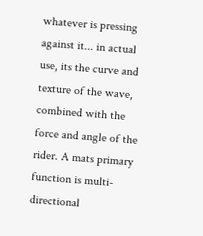whatever is pressing against it... in actual use, its the curve and texture of the wave, combined with the force and angle of the rider. A mats primary function is multi-directional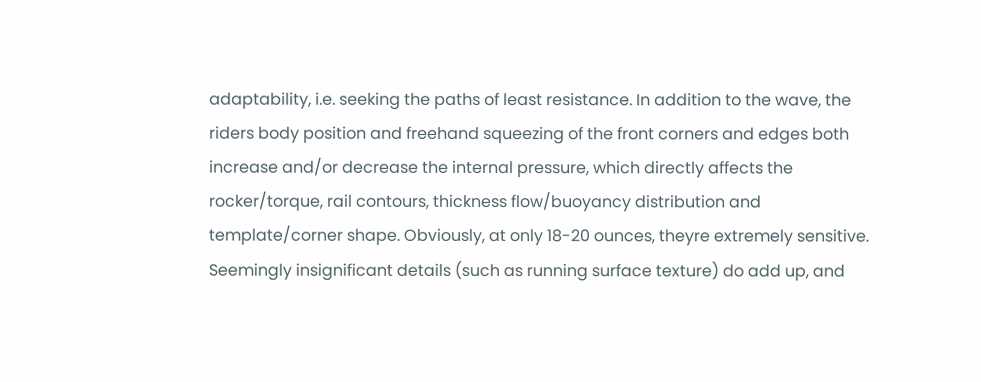adaptability, i.e. seeking the paths of least resistance. In addition to the wave, the riders body position and freehand squeezing of the front corners and edges both increase and/or decrease the internal pressure, which directly affects the rocker/torque, rail contours, thickness flow/buoyancy distribution and template/corner shape. Obviously, at only 18-20 ounces, theyre extremely sensitive. Seemingly insignificant details (such as running surface texture) do add up, and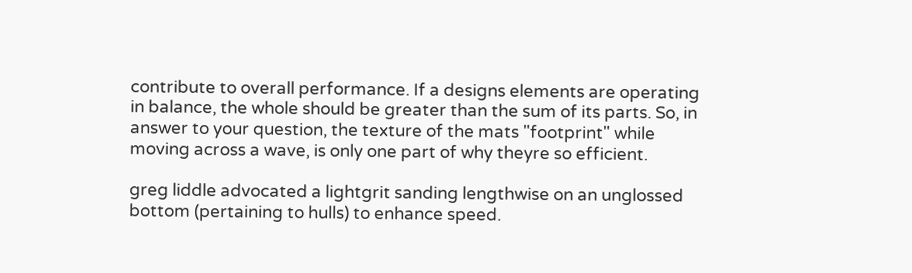contribute to overall performance. If a designs elements are operating in balance, the whole should be greater than the sum of its parts. So, in answer to your question, the texture of the mats "footprint" while moving across a wave, is only one part of why theyre so efficient.

greg liddle advocated a lightgrit sanding lengthwise on an unglossed bottom (pertaining to hulls) to enhance speed.